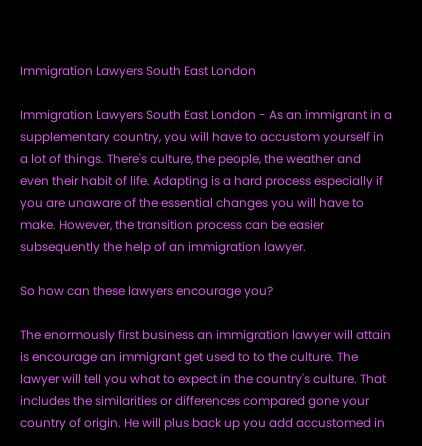Immigration Lawyers South East London

Immigration Lawyers South East London - As an immigrant in a supplementary country, you will have to accustom yourself in a lot of things. There's culture, the people, the weather and even their habit of life. Adapting is a hard process especially if you are unaware of the essential changes you will have to make. However, the transition process can be easier subsequently the help of an immigration lawyer.

So how can these lawyers encourage you?

The enormously first business an immigration lawyer will attain is encourage an immigrant get used to to the culture. The lawyer will tell you what to expect in the country's culture. That includes the similarities or differences compared gone your country of origin. He will plus back up you add accustomed in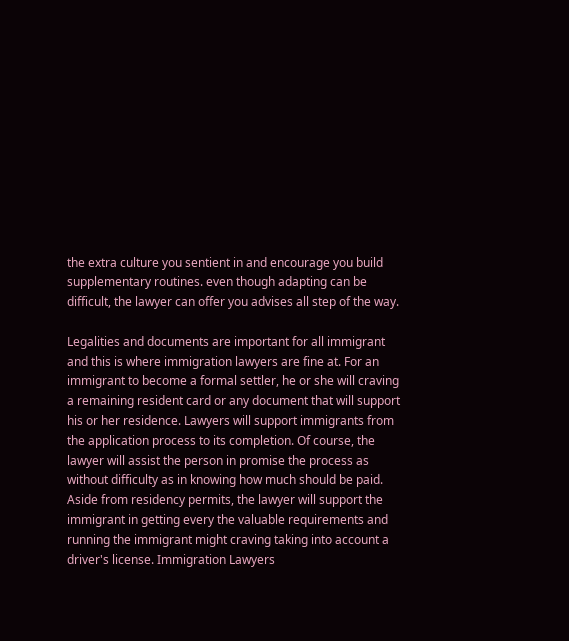the extra culture you sentient in and encourage you build supplementary routines. even though adapting can be difficult, the lawyer can offer you advises all step of the way.

Legalities and documents are important for all immigrant and this is where immigration lawyers are fine at. For an immigrant to become a formal settler, he or she will craving a remaining resident card or any document that will support his or her residence. Lawyers will support immigrants from the application process to its completion. Of course, the lawyer will assist the person in promise the process as without difficulty as in knowing how much should be paid. Aside from residency permits, the lawyer will support the immigrant in getting every the valuable requirements and running the immigrant might craving taking into account a driver's license. Immigration Lawyers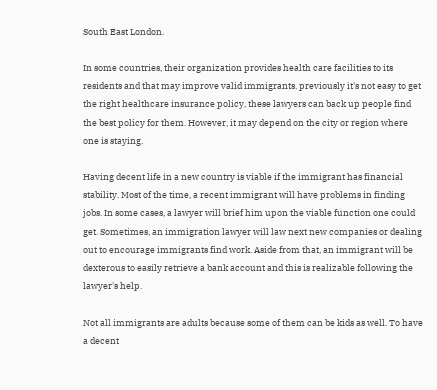South East London.

In some countries, their organization provides health care facilities to its residents and that may improve valid immigrants. previously it's not easy to get the right healthcare insurance policy, these lawyers can back up people find the best policy for them. However, it may depend on the city or region where one is staying.

Having decent life in a new country is viable if the immigrant has financial stability. Most of the time, a recent immigrant will have problems in finding jobs. In some cases, a lawyer will brief him upon the viable function one could get. Sometimes, an immigration lawyer will law next new companies or dealing out to encourage immigrants find work. Aside from that, an immigrant will be dexterous to easily retrieve a bank account and this is realizable following the lawyer's help.

Not all immigrants are adults because some of them can be kids as well. To have a decent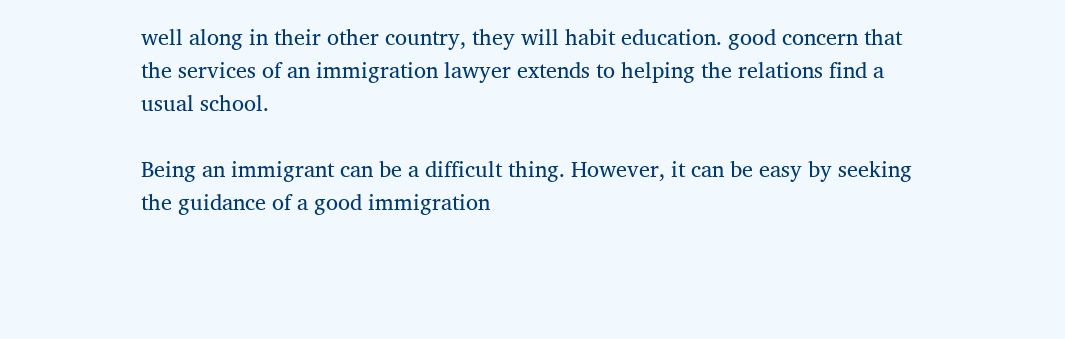well along in their other country, they will habit education. good concern that the services of an immigration lawyer extends to helping the relations find a usual school.

Being an immigrant can be a difficult thing. However, it can be easy by seeking the guidance of a good immigration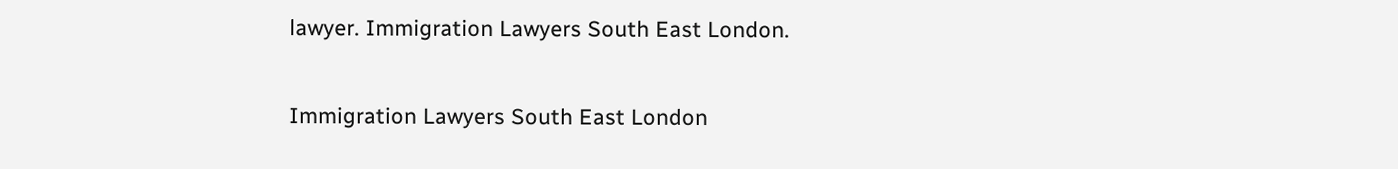lawyer. Immigration Lawyers South East London.

Immigration Lawyers South East London